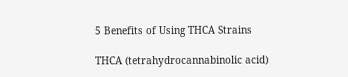5 Benefits of Using THCA Strains

THCA (tetrahydrocannabinolic acid)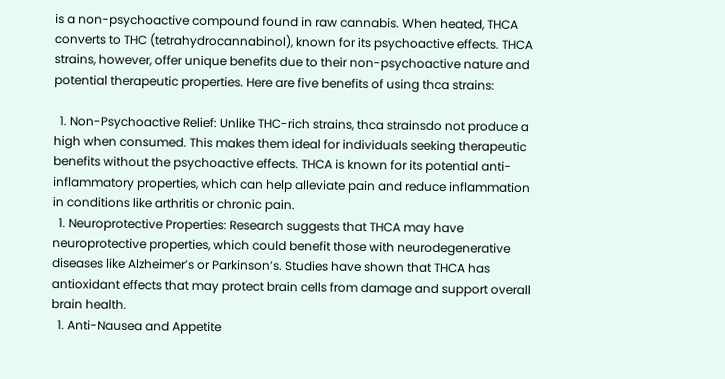is a non-psychoactive compound found in raw cannabis. When heated, THCA converts to THC (tetrahydrocannabinol), known for its psychoactive effects. THCA strains, however, offer unique benefits due to their non-psychoactive nature and potential therapeutic properties. Here are five benefits of using thca strains:

  1. Non-Psychoactive Relief: Unlike THC-rich strains, thca strainsdo not produce a high when consumed. This makes them ideal for individuals seeking therapeutic benefits without the psychoactive effects. THCA is known for its potential anti-inflammatory properties, which can help alleviate pain and reduce inflammation in conditions like arthritis or chronic pain.
  1. Neuroprotective Properties: Research suggests that THCA may have neuroprotective properties, which could benefit those with neurodegenerative diseases like Alzheimer’s or Parkinson’s. Studies have shown that THCA has antioxidant effects that may protect brain cells from damage and support overall brain health.
  1. Anti-Nausea and Appetite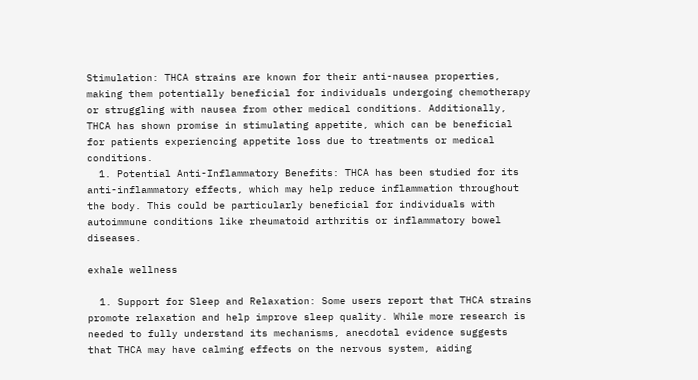Stimulation: THCA strains are known for their anti-nausea properties, making them potentially beneficial for individuals undergoing chemotherapy or struggling with nausea from other medical conditions. Additionally, THCA has shown promise in stimulating appetite, which can be beneficial for patients experiencing appetite loss due to treatments or medical conditions.
  1. Potential Anti-Inflammatory Benefits: THCA has been studied for its anti-inflammatory effects, which may help reduce inflammation throughout the body. This could be particularly beneficial for individuals with autoimmune conditions like rheumatoid arthritis or inflammatory bowel diseases.

exhale wellness

  1. Support for Sleep and Relaxation: Some users report that THCA strains promote relaxation and help improve sleep quality. While more research is needed to fully understand its mechanisms, anecdotal evidence suggests that THCA may have calming effects on the nervous system, aiding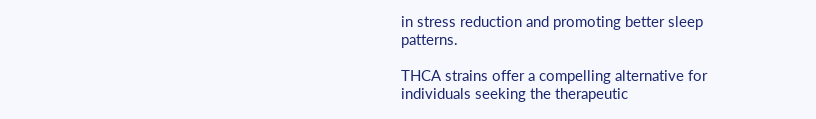in stress reduction and promoting better sleep patterns.

THCA strains offer a compelling alternative for individuals seeking the therapeutic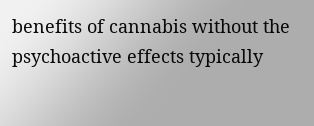benefits of cannabis without the psychoactive effects typically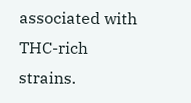associated with THC-rich strains.